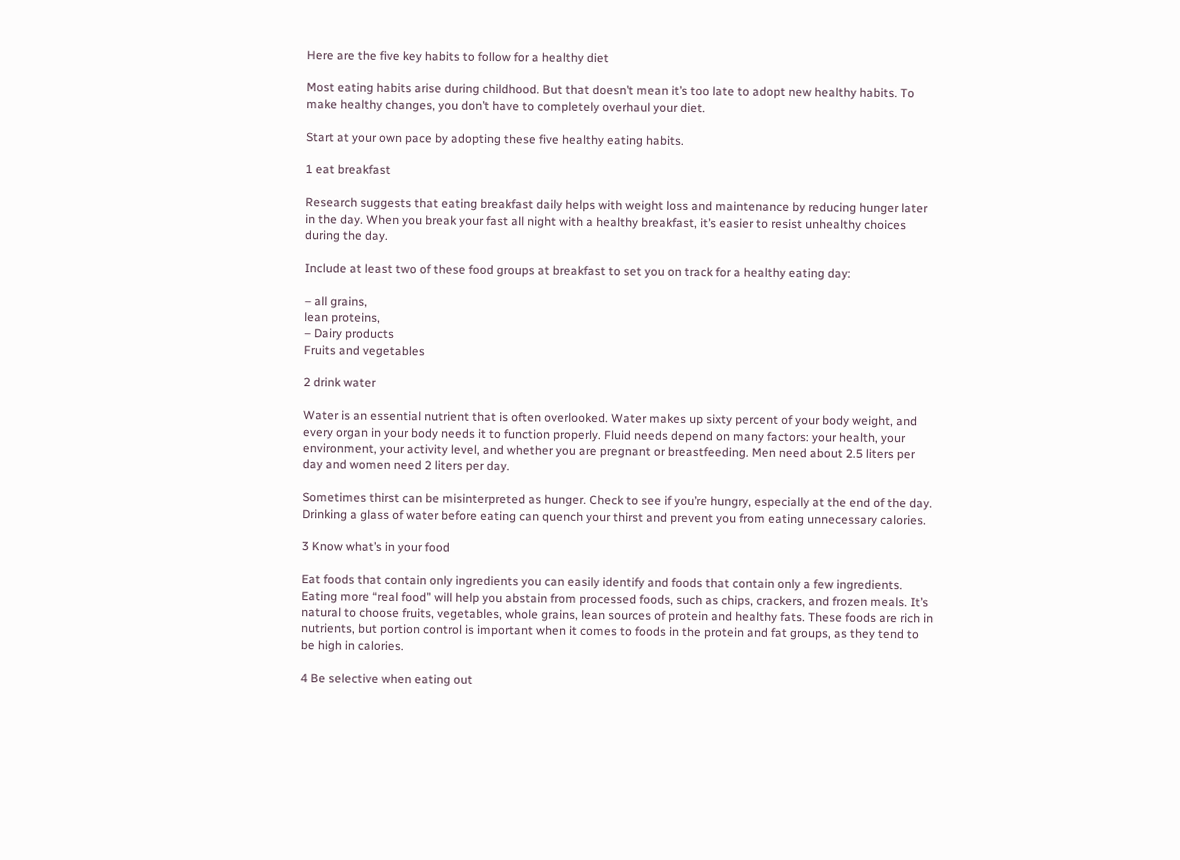Here are the five key habits to follow for a healthy diet

Most eating habits arise during childhood. But that doesn’t mean it’s too late to adopt new healthy habits. To make healthy changes, you don’t have to completely overhaul your diet.

Start at your own pace by adopting these five healthy eating habits.

1 eat breakfast

Research suggests that eating breakfast daily helps with weight loss and maintenance by reducing hunger later in the day. When you break your fast all night with a healthy breakfast, it’s easier to resist unhealthy choices during the day.

Include at least two of these food groups at breakfast to set you on track for a healthy eating day:

– all grains,
lean proteins,
– Dairy products
Fruits and vegetables

2 drink water

Water is an essential nutrient that is often overlooked. Water makes up sixty percent of your body weight, and every organ in your body needs it to function properly. Fluid needs depend on many factors: your health, your environment, your activity level, and whether you are pregnant or breastfeeding. Men need about 2.5 liters per day and women need 2 liters per day.

Sometimes thirst can be misinterpreted as hunger. Check to see if you’re hungry, especially at the end of the day. Drinking a glass of water before eating can quench your thirst and prevent you from eating unnecessary calories.

3 Know what’s in your food

Eat foods that contain only ingredients you can easily identify and foods that contain only a few ingredients. Eating more “real food” will help you abstain from processed foods, such as chips, crackers, and frozen meals. It’s natural to choose fruits, vegetables, whole grains, lean sources of protein and healthy fats. These foods are rich in nutrients, but portion control is important when it comes to foods in the protein and fat groups, as they tend to be high in calories.

4 Be selective when eating out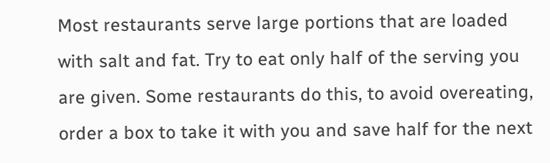Most restaurants serve large portions that are loaded with salt and fat. Try to eat only half of the serving you are given. Some restaurants do this, to avoid overeating, order a box to take it with you and save half for the next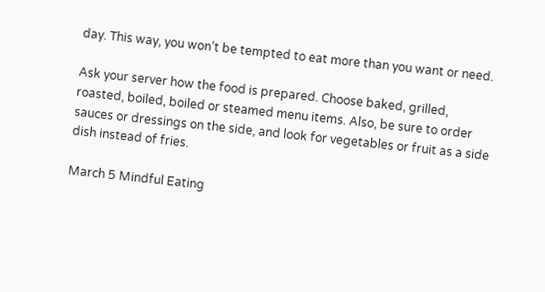day. This way, you won’t be tempted to eat more than you want or need.

Ask your server how the food is prepared. Choose baked, grilled, roasted, boiled, boiled or steamed menu items. Also, be sure to order sauces or dressings on the side, and look for vegetables or fruit as a side dish instead of fries.

March 5 Mindful Eating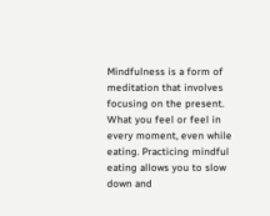Mindfulness is a form of meditation that involves focusing on the present. What you feel or feel in every moment, even while eating. Practicing mindful eating allows you to slow down and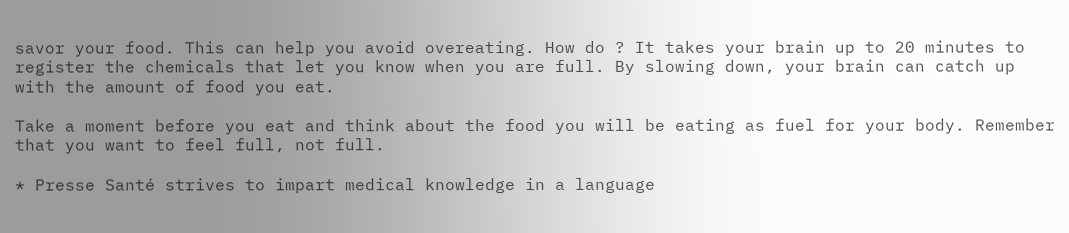savor your food. This can help you avoid overeating. How do ? It takes your brain up to 20 minutes to register the chemicals that let you know when you are full. By slowing down, your brain can catch up with the amount of food you eat.

Take a moment before you eat and think about the food you will be eating as fuel for your body. Remember that you want to feel full, not full.

* Presse Santé strives to impart medical knowledge in a language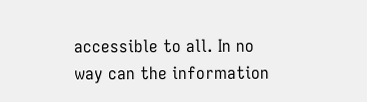accessible to all. In no way can the information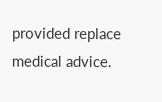provided replace medical advice.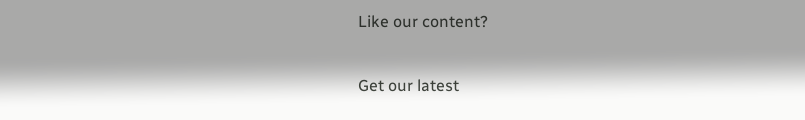Like our content?

Get our latest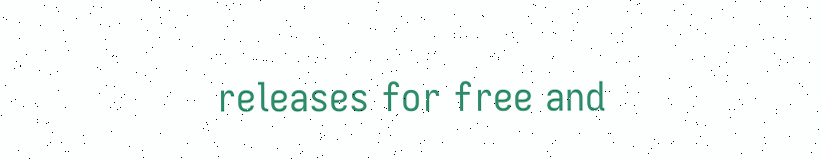releases for free and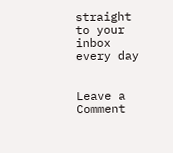straight to your inbox every day


Leave a Comment